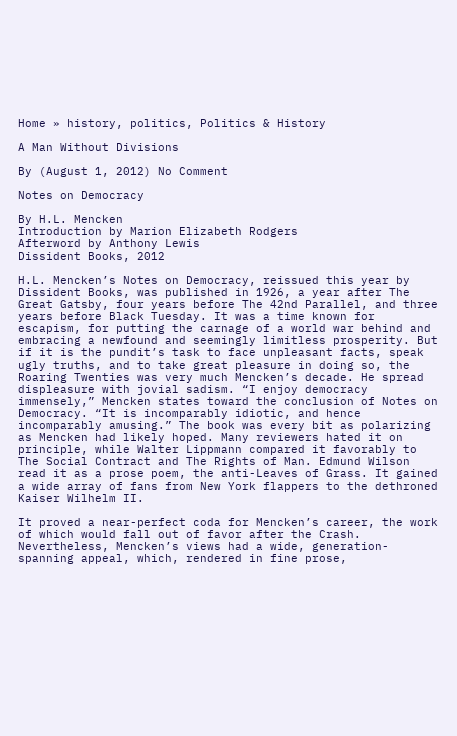Home » history, politics, Politics & History

A Man Without Divisions

By (August 1, 2012) No Comment

Notes on Democracy

By H.L. Mencken
Introduction by Marion Elizabeth Rodgers
Afterword by Anthony Lewis
Dissident Books, 2012

H.L. Mencken’s Notes on Democracy, reissued this year by Dissident Books, was published in 1926, a year after The Great Gatsby, four years before The 42nd Parallel, and three years before Black Tuesday. It was a time known for escapism, for putting the carnage of a world war behind and embracing a newfound and seemingly limitless prosperity. But if it is the pundit’s task to face unpleasant facts, speak ugly truths, and to take great pleasure in doing so, the Roaring Twenties was very much Mencken’s decade. He spread displeasure with jovial sadism. “I enjoy democracy immensely,” Mencken states toward the conclusion of Notes on Democracy. “It is incomparably idiotic, and hence incomparably amusing.” The book was every bit as polarizing as Mencken had likely hoped. Many reviewers hated it on principle, while Walter Lippmann compared it favorably to The Social Contract and The Rights of Man. Edmund Wilson read it as a prose poem, the anti-Leaves of Grass. It gained a wide array of fans from New York flappers to the dethroned Kaiser Wilhelm II.

It proved a near-perfect coda for Mencken’s career, the work of which would fall out of favor after the Crash. Nevertheless, Mencken’s views had a wide, generation-spanning appeal, which, rendered in fine prose,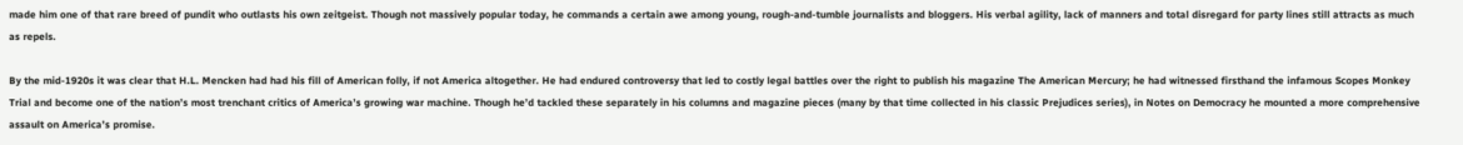made him one of that rare breed of pundit who outlasts his own zeitgeist. Though not massively popular today, he commands a certain awe among young, rough-and-tumble journalists and bloggers. His verbal agility, lack of manners and total disregard for party lines still attracts as much as repels.

By the mid-1920s it was clear that H.L. Mencken had had his fill of American folly, if not America altogether. He had endured controversy that led to costly legal battles over the right to publish his magazine The American Mercury; he had witnessed firsthand the infamous Scopes Monkey Trial and become one of the nation’s most trenchant critics of America’s growing war machine. Though he’d tackled these separately in his columns and magazine pieces (many by that time collected in his classic Prejudices series), in Notes on Democracy he mounted a more comprehensive assault on America’s promise.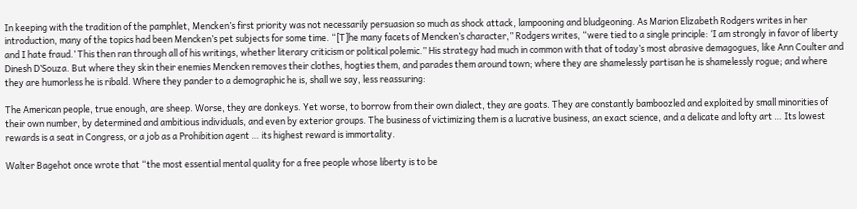In keeping with the tradition of the pamphlet, Mencken’s first priority was not necessarily persuasion so much as shock attack, lampooning and bludgeoning. As Marion Elizabeth Rodgers writes in her introduction, many of the topics had been Mencken’s pet subjects for some time. “[T]he many facets of Mencken’s character,” Rodgers writes, “were tied to a single principle: ‘I am strongly in favor of liberty and I hate fraud.’ This then ran through all of his writings, whether literary criticism or political polemic.” His strategy had much in common with that of today’s most abrasive demagogues, like Ann Coulter and Dinesh D’Souza. But where they skin their enemies Mencken removes their clothes, hogties them, and parades them around town; where they are shamelessly partisan he is shamelessly rogue; and where they are humorless he is ribald. Where they pander to a demographic he is, shall we say, less reassuring:

The American people, true enough, are sheep. Worse, they are donkeys. Yet worse, to borrow from their own dialect, they are goats. They are constantly bamboozled and exploited by small minorities of their own number, by determined and ambitious individuals, and even by exterior groups. The business of victimizing them is a lucrative business, an exact science, and a delicate and lofty art … Its lowest rewards is a seat in Congress, or a job as a Prohibition agent … its highest reward is immortality.

Walter Bagehot once wrote that “the most essential mental quality for a free people whose liberty is to be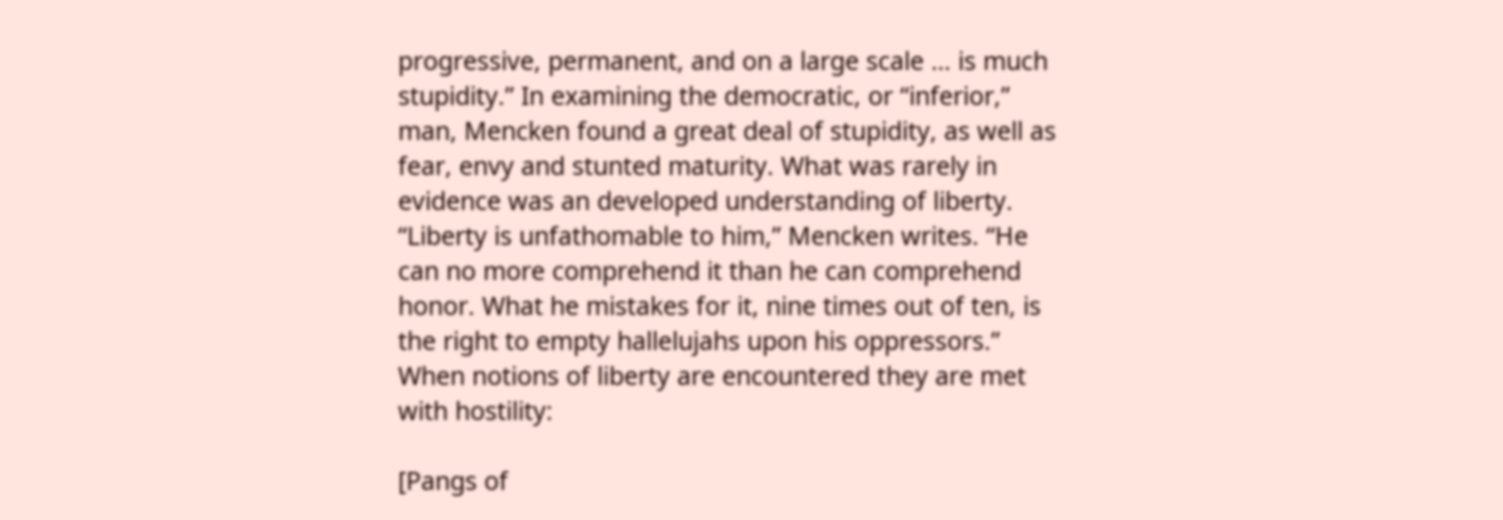progressive, permanent, and on a large scale … is much stupidity.” In examining the democratic, or “inferior,” man, Mencken found a great deal of stupidity, as well as fear, envy and stunted maturity. What was rarely in evidence was an developed understanding of liberty. “Liberty is unfathomable to him,” Mencken writes. “He can no more comprehend it than he can comprehend honor. What he mistakes for it, nine times out of ten, is the right to empty hallelujahs upon his oppressors.” When notions of liberty are encountered they are met with hostility:

[Pangs of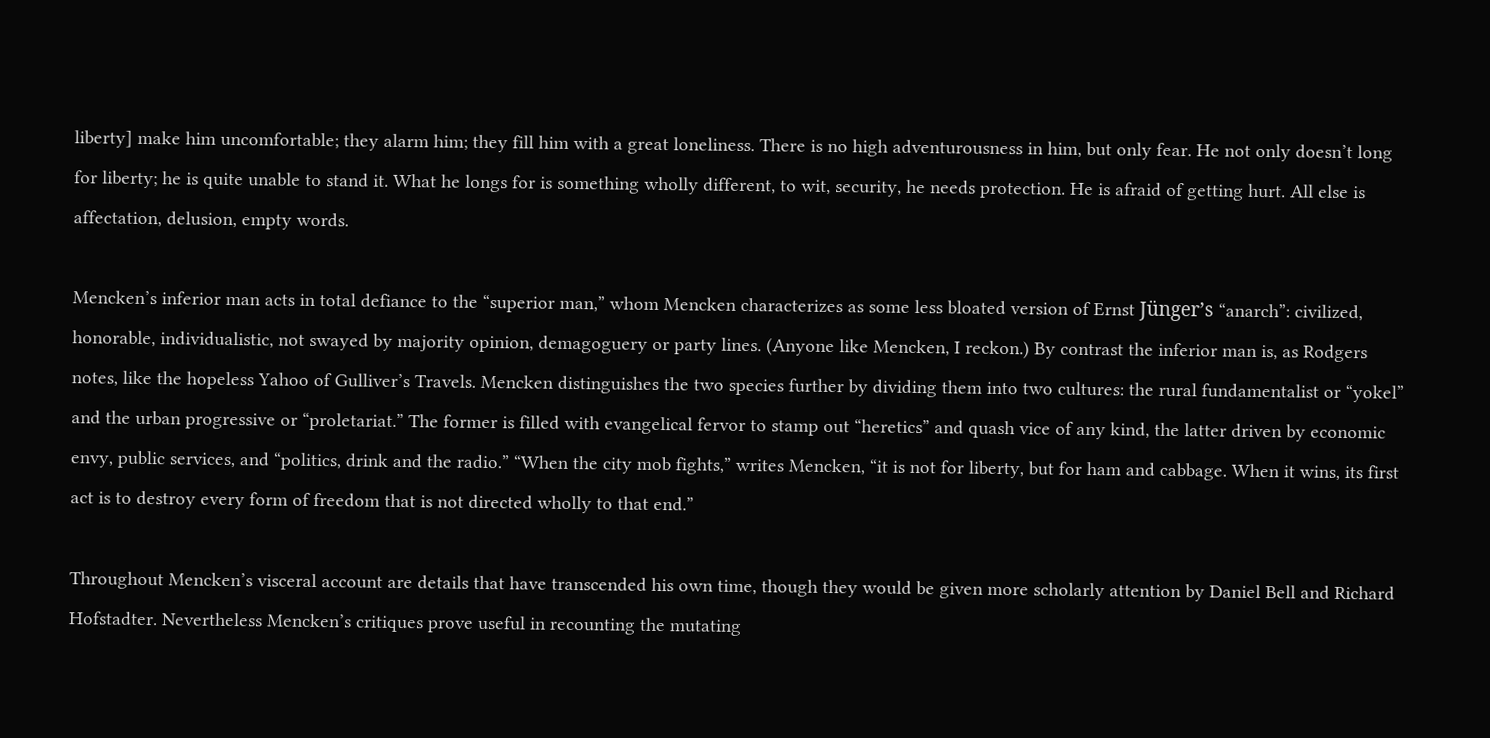liberty] make him uncomfortable; they alarm him; they fill him with a great loneliness. There is no high adventurousness in him, but only fear. He not only doesn’t long for liberty; he is quite unable to stand it. What he longs for is something wholly different, to wit, security, he needs protection. He is afraid of getting hurt. All else is affectation, delusion, empty words.

Mencken’s inferior man acts in total defiance to the “superior man,” whom Mencken characterizes as some less bloated version of Ernst Jünger’s “anarch”: civilized, honorable, individualistic, not swayed by majority opinion, demagoguery or party lines. (Anyone like Mencken, I reckon.) By contrast the inferior man is, as Rodgers notes, like the hopeless Yahoo of Gulliver’s Travels. Mencken distinguishes the two species further by dividing them into two cultures: the rural fundamentalist or “yokel” and the urban progressive or “proletariat.” The former is filled with evangelical fervor to stamp out “heretics” and quash vice of any kind, the latter driven by economic envy, public services, and “politics, drink and the radio.” “When the city mob fights,” writes Mencken, “it is not for liberty, but for ham and cabbage. When it wins, its first act is to destroy every form of freedom that is not directed wholly to that end.”

Throughout Mencken’s visceral account are details that have transcended his own time, though they would be given more scholarly attention by Daniel Bell and Richard Hofstadter. Nevertheless Mencken’s critiques prove useful in recounting the mutating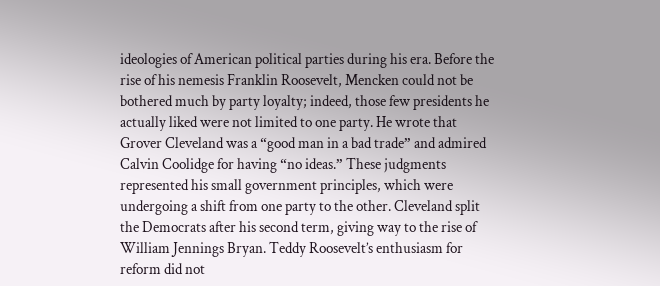ideologies of American political parties during his era. Before the rise of his nemesis Franklin Roosevelt, Mencken could not be bothered much by party loyalty; indeed, those few presidents he actually liked were not limited to one party. He wrote that Grover Cleveland was a “good man in a bad trade” and admired Calvin Coolidge for having “no ideas.” These judgments represented his small government principles, which were undergoing a shift from one party to the other. Cleveland split the Democrats after his second term, giving way to the rise of William Jennings Bryan. Teddy Roosevelt’s enthusiasm for reform did not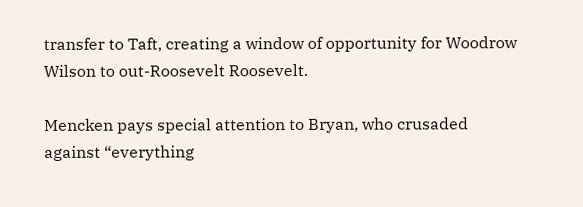transfer to Taft, creating a window of opportunity for Woodrow Wilson to out-Roosevelt Roosevelt.

Mencken pays special attention to Bryan, who crusaded against “everything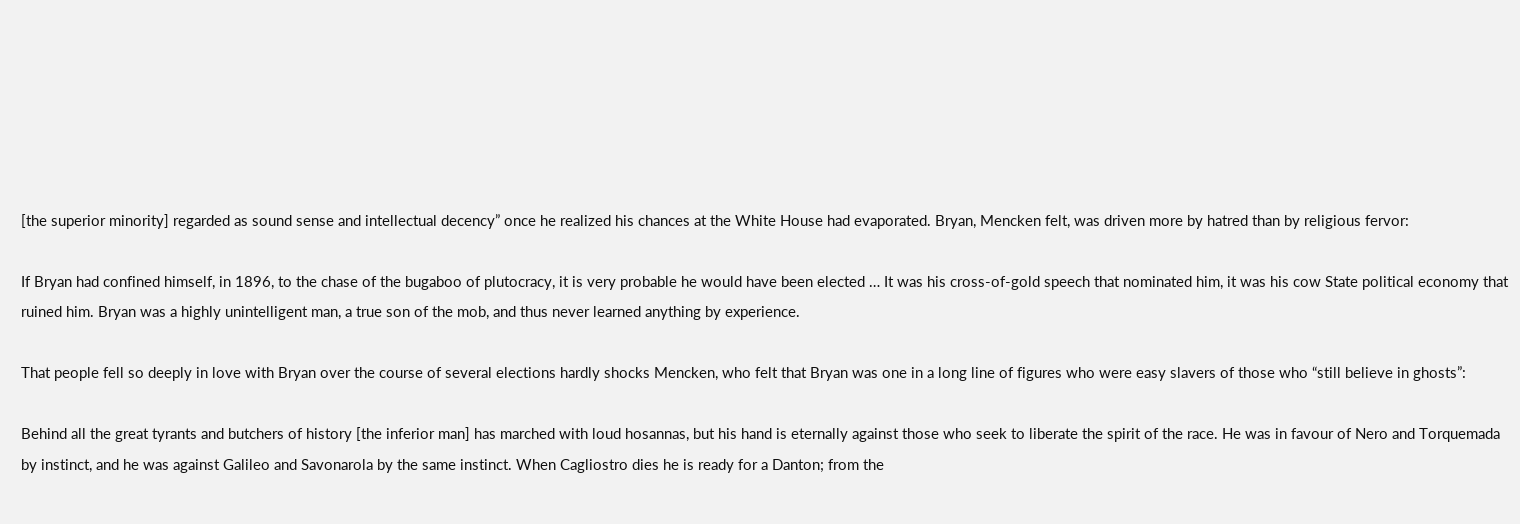[the superior minority] regarded as sound sense and intellectual decency” once he realized his chances at the White House had evaporated. Bryan, Mencken felt, was driven more by hatred than by religious fervor:

If Bryan had confined himself, in 1896, to the chase of the bugaboo of plutocracy, it is very probable he would have been elected … It was his cross-of-gold speech that nominated him, it was his cow State political economy that ruined him. Bryan was a highly unintelligent man, a true son of the mob, and thus never learned anything by experience.

That people fell so deeply in love with Bryan over the course of several elections hardly shocks Mencken, who felt that Bryan was one in a long line of figures who were easy slavers of those who “still believe in ghosts”:

Behind all the great tyrants and butchers of history [the inferior man] has marched with loud hosannas, but his hand is eternally against those who seek to liberate the spirit of the race. He was in favour of Nero and Torquemada by instinct, and he was against Galileo and Savonarola by the same instinct. When Cagliostro dies he is ready for a Danton; from the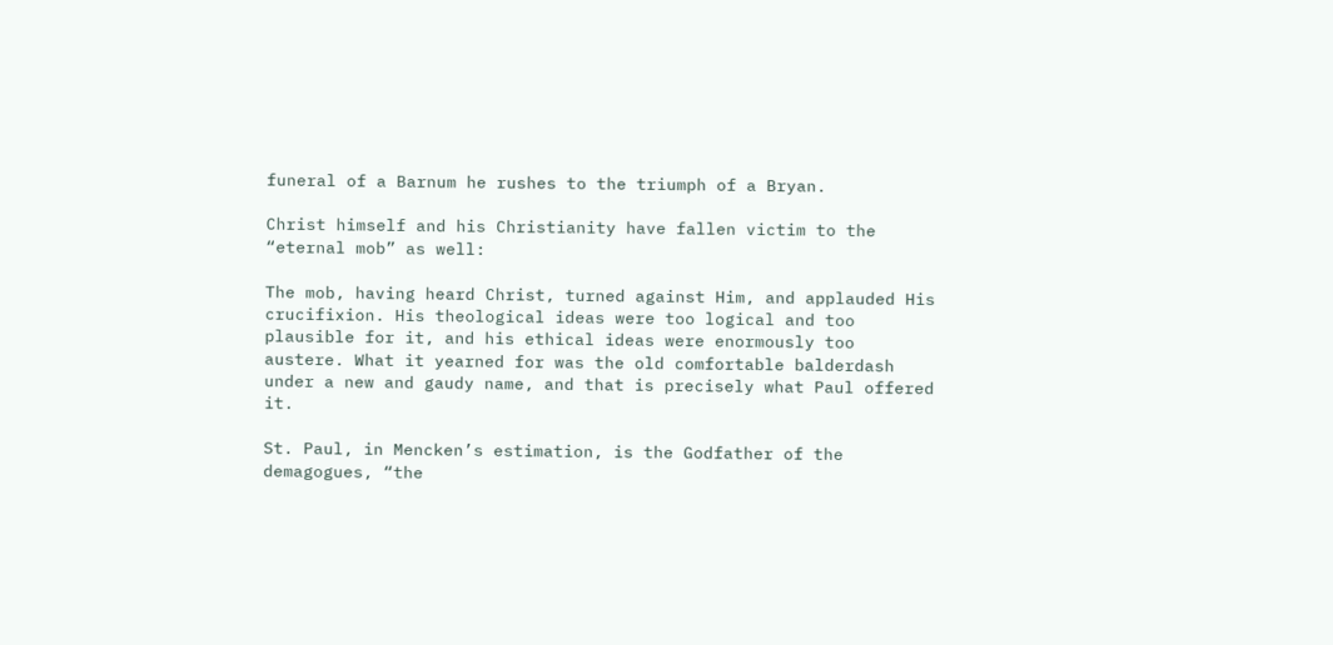funeral of a Barnum he rushes to the triumph of a Bryan.

Christ himself and his Christianity have fallen victim to the “eternal mob” as well:

The mob, having heard Christ, turned against Him, and applauded His crucifixion. His theological ideas were too logical and too plausible for it, and his ethical ideas were enormously too austere. What it yearned for was the old comfortable balderdash under a new and gaudy name, and that is precisely what Paul offered it.

St. Paul, in Mencken’s estimation, is the Godfather of the demagogues, “the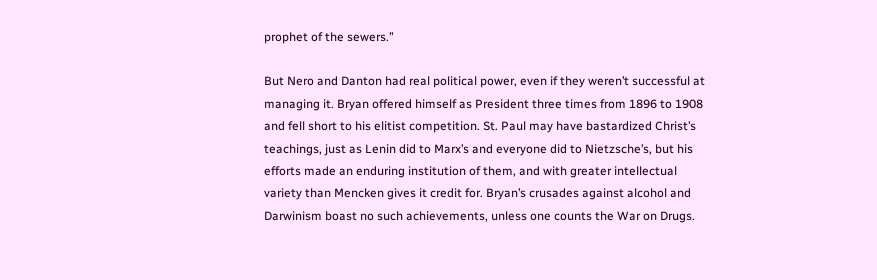prophet of the sewers.”

But Nero and Danton had real political power, even if they weren’t successful at managing it. Bryan offered himself as President three times from 1896 to 1908 and fell short to his elitist competition. St. Paul may have bastardized Christ’s teachings, just as Lenin did to Marx’s and everyone did to Nietzsche’s, but his efforts made an enduring institution of them, and with greater intellectual variety than Mencken gives it credit for. Bryan’s crusades against alcohol and Darwinism boast no such achievements, unless one counts the War on Drugs.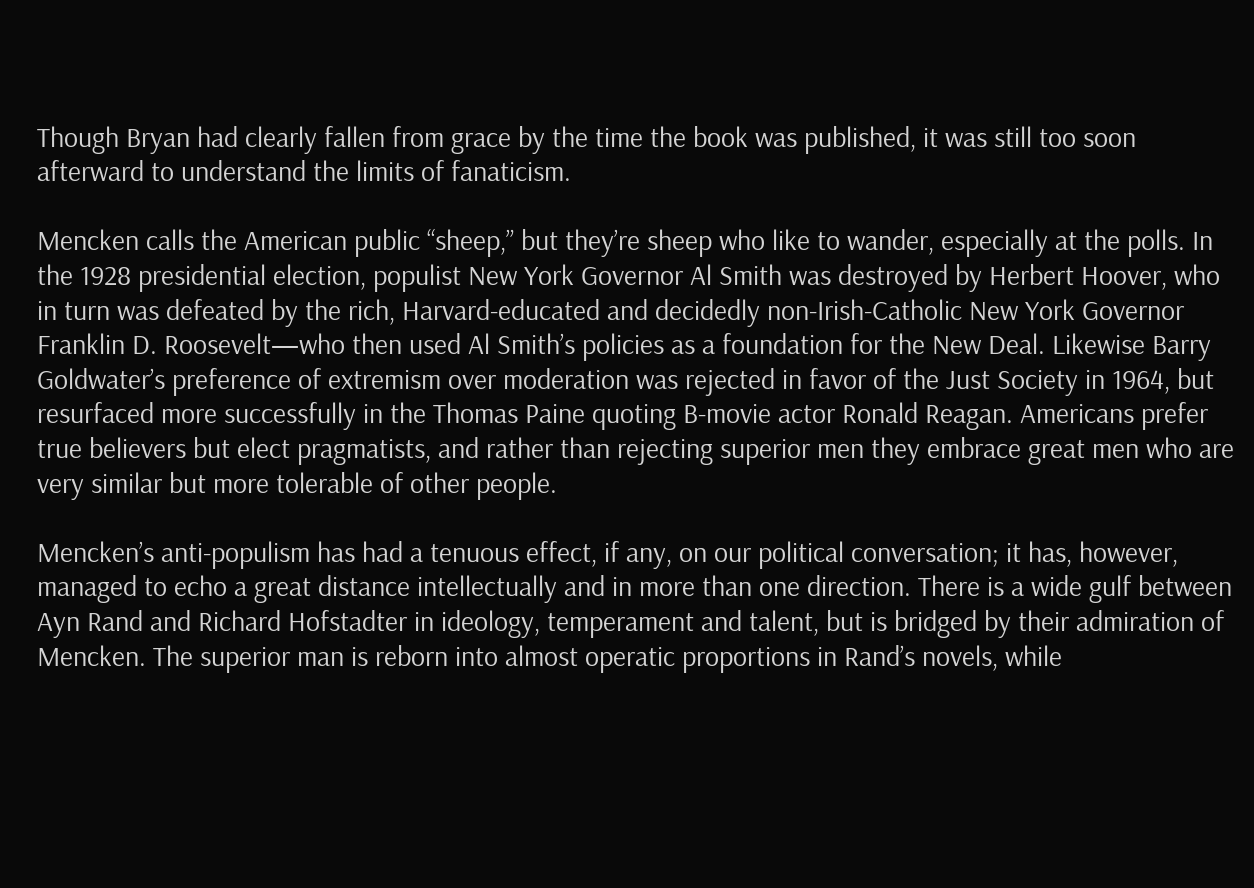Though Bryan had clearly fallen from grace by the time the book was published, it was still too soon afterward to understand the limits of fanaticism.

Mencken calls the American public “sheep,” but they’re sheep who like to wander, especially at the polls. In the 1928 presidential election, populist New York Governor Al Smith was destroyed by Herbert Hoover, who in turn was defeated by the rich, Harvard-educated and decidedly non-Irish-Catholic New York Governor Franklin D. Roosevelt—who then used Al Smith’s policies as a foundation for the New Deal. Likewise Barry Goldwater’s preference of extremism over moderation was rejected in favor of the Just Society in 1964, but resurfaced more successfully in the Thomas Paine quoting B-movie actor Ronald Reagan. Americans prefer true believers but elect pragmatists, and rather than rejecting superior men they embrace great men who are very similar but more tolerable of other people.

Mencken’s anti-populism has had a tenuous effect, if any, on our political conversation; it has, however, managed to echo a great distance intellectually and in more than one direction. There is a wide gulf between Ayn Rand and Richard Hofstadter in ideology, temperament and talent, but is bridged by their admiration of Mencken. The superior man is reborn into almost operatic proportions in Rand’s novels, while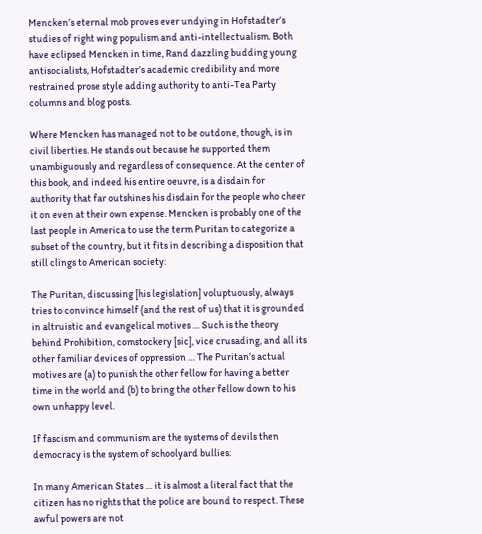Mencken’s eternal mob proves ever undying in Hofstadter’s studies of right wing populism and anti-intellectualism. Both have eclipsed Mencken in time, Rand dazzling budding young antisocialists, Hofstadter’s academic credibility and more restrained prose style adding authority to anti-Tea Party columns and blog posts.

Where Mencken has managed not to be outdone, though, is in civil liberties. He stands out because he supported them unambiguously and regardless of consequence. At the center of this book, and indeed his entire oeuvre, is a disdain for authority that far outshines his disdain for the people who cheer it on even at their own expense. Mencken is probably one of the last people in America to use the term Puritan to categorize a subset of the country, but it fits in describing a disposition that still clings to American society:

The Puritan, discussing [his legislation] voluptuously, always tries to convince himself (and the rest of us) that it is grounded in altruistic and evangelical motives … Such is the theory behind Prohibition, comstockery [sic], vice crusading, and all its other familiar devices of oppression … The Puritan’s actual motives are (a) to punish the other fellow for having a better time in the world and (b) to bring the other fellow down to his own unhappy level.

If fascism and communism are the systems of devils then democracy is the system of schoolyard bullies:

In many American States … it is almost a literal fact that the citizen has no rights that the police are bound to respect. These awful powers are not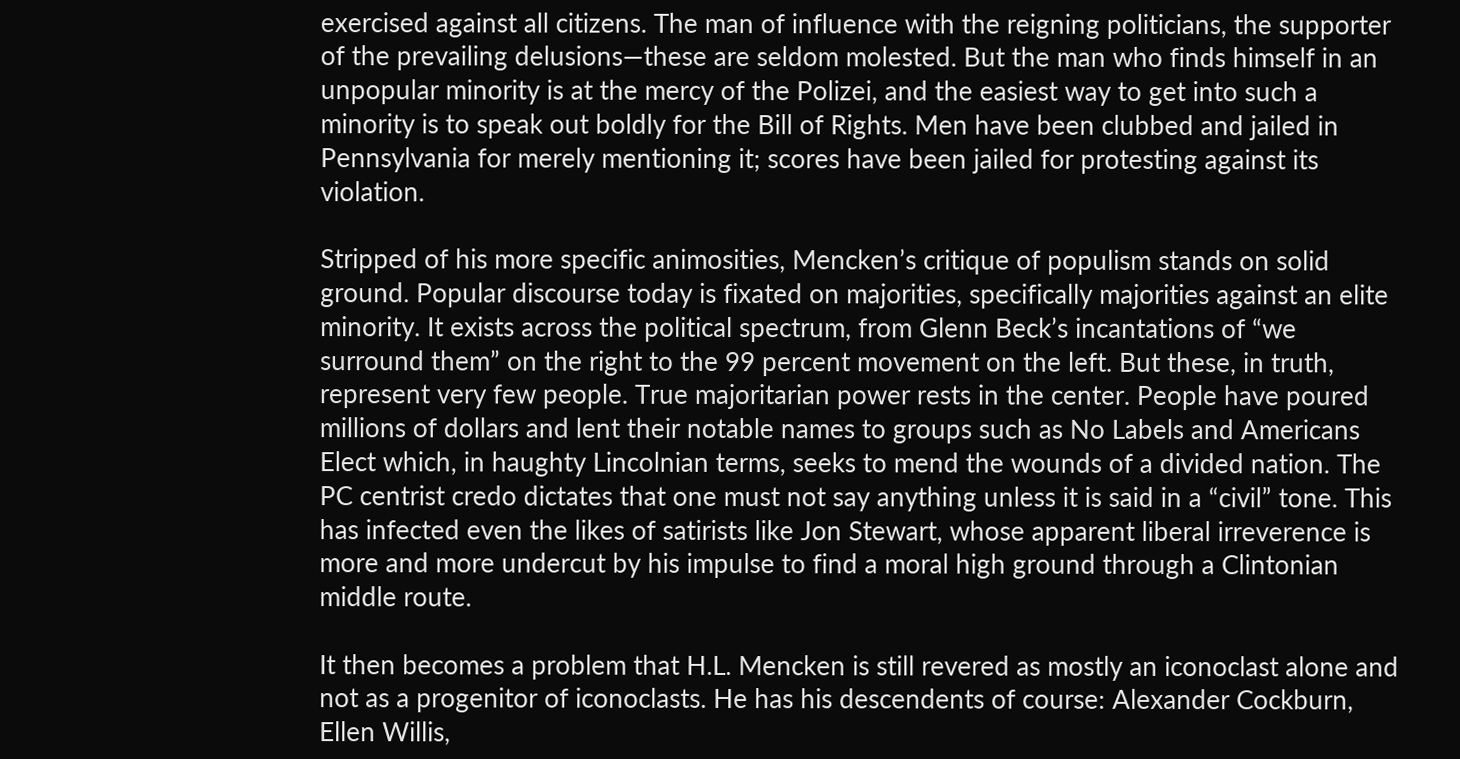exercised against all citizens. The man of influence with the reigning politicians, the supporter of the prevailing delusions—these are seldom molested. But the man who finds himself in an unpopular minority is at the mercy of the Polizei, and the easiest way to get into such a minority is to speak out boldly for the Bill of Rights. Men have been clubbed and jailed in Pennsylvania for merely mentioning it; scores have been jailed for protesting against its violation.

Stripped of his more specific animosities, Mencken’s critique of populism stands on solid ground. Popular discourse today is fixated on majorities, specifically majorities against an elite minority. It exists across the political spectrum, from Glenn Beck’s incantations of “we surround them” on the right to the 99 percent movement on the left. But these, in truth, represent very few people. True majoritarian power rests in the center. People have poured millions of dollars and lent their notable names to groups such as No Labels and Americans Elect which, in haughty Lincolnian terms, seeks to mend the wounds of a divided nation. The PC centrist credo dictates that one must not say anything unless it is said in a “civil” tone. This has infected even the likes of satirists like Jon Stewart, whose apparent liberal irreverence is more and more undercut by his impulse to find a moral high ground through a Clintonian middle route.

It then becomes a problem that H.L. Mencken is still revered as mostly an iconoclast alone and not as a progenitor of iconoclasts. He has his descendents of course: Alexander Cockburn, Ellen Willis,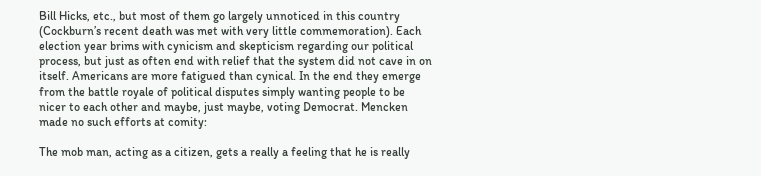Bill Hicks, etc., but most of them go largely unnoticed in this country (Cockburn’s recent death was met with very little commemoration). Each election year brims with cynicism and skepticism regarding our political process, but just as often end with relief that the system did not cave in on itself. Americans are more fatigued than cynical. In the end they emerge from the battle royale of political disputes simply wanting people to be nicer to each other and maybe, just maybe, voting Democrat. Mencken made no such efforts at comity:

The mob man, acting as a citizen, gets a really a feeling that he is really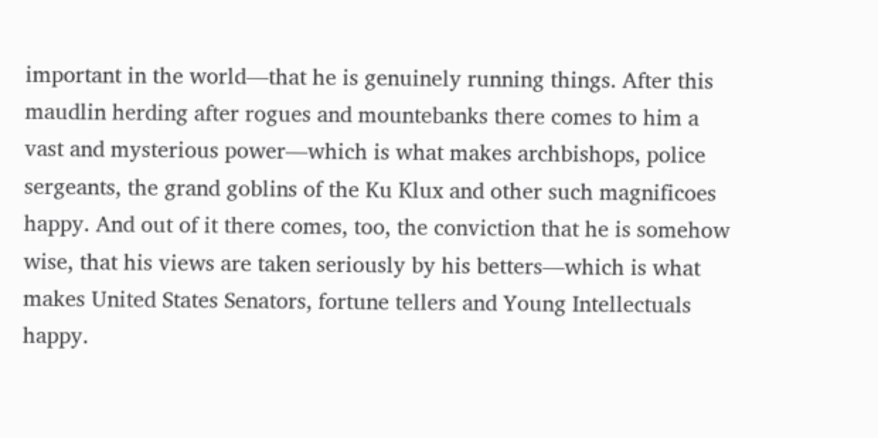important in the world—that he is genuinely running things. After this maudlin herding after rogues and mountebanks there comes to him a vast and mysterious power—which is what makes archbishops, police sergeants, the grand goblins of the Ku Klux and other such magnificoes happy. And out of it there comes, too, the conviction that he is somehow wise, that his views are taken seriously by his betters—which is what makes United States Senators, fortune tellers and Young Intellectuals happy.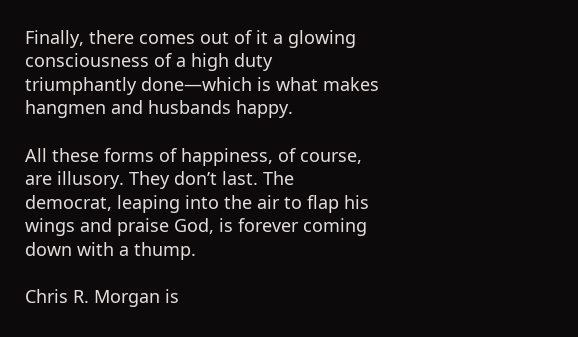Finally, there comes out of it a glowing consciousness of a high duty triumphantly done—which is what makes hangmen and husbands happy.

All these forms of happiness, of course, are illusory. They don’t last. The democrat, leaping into the air to flap his wings and praise God, is forever coming down with a thump.

Chris R. Morgan is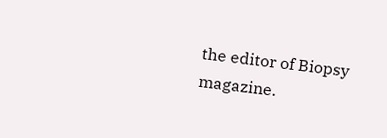the editor of Biopsy magazine.